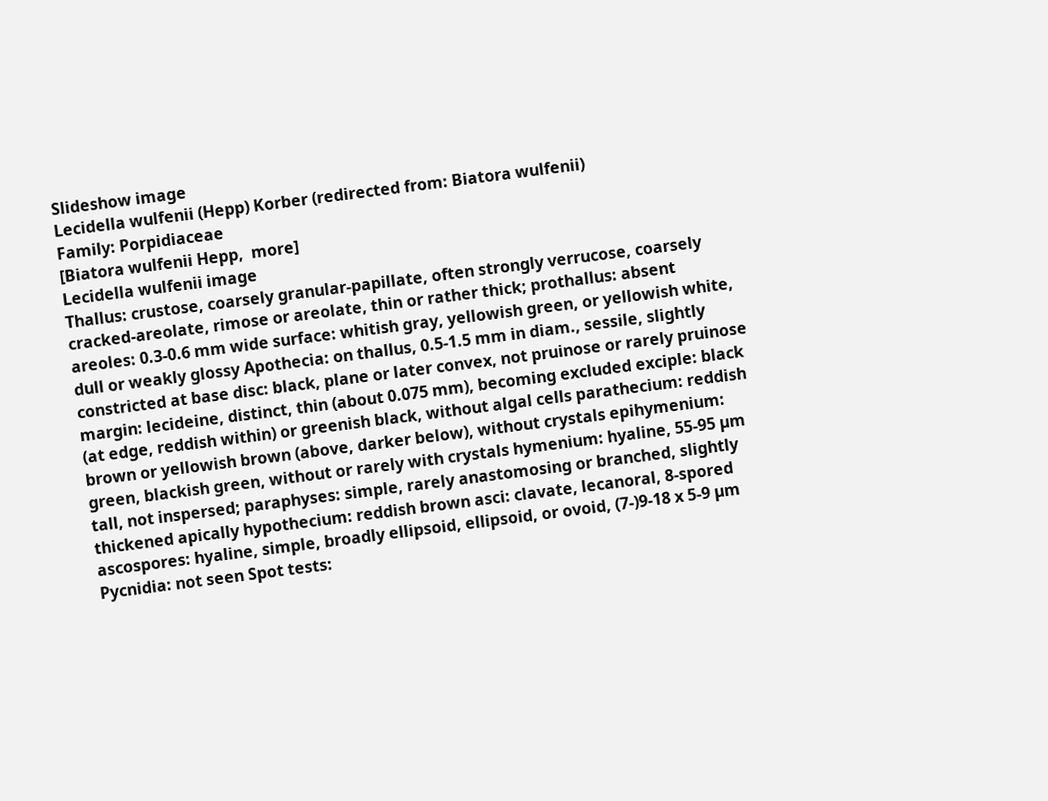Slideshow image
Lecidella wulfenii (Hepp) Korber (redirected from: Biatora wulfenii)
Family: Porpidiaceae
[Biatora wulfenii Hepp,  more]
Lecidella wulfenii image
Thallus: crustose, coarsely granular-papillate, often strongly verrucose, coarsely cracked-areolate, rimose or areolate, thin or rather thick; prothallus: absent areoles: 0.3-0.6 mm wide surface: whitish gray, yellowish green, or yellowish white, dull or weakly glossy Apothecia: on thallus, 0.5-1.5 mm in diam., sessile, slightly constricted at base disc: black, plane or later convex, not pruinose or rarely pruinose margin: lecideine, distinct, thin (about 0.075 mm), becoming excluded exciple: black (at edge, reddish within) or greenish black, without algal cells parathecium: reddish brown or yellowish brown (above, darker below), without crystals epihymenium: green, blackish green, without or rarely with crystals hymenium: hyaline, 55-95 µm tall, not inspersed; paraphyses: simple, rarely anastomosing or branched, slightly thickened apically hypothecium: reddish brown asci: clavate, lecanoral, 8-spored ascospores: hyaline, simple, broadly ellipsoid, ellipsoid, or ovoid, (7-)9-18 x 5-9 µm Pycnidia: not seen Spot tests: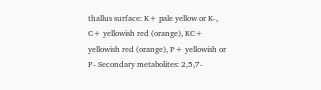thallus surface: K+ pale yellow or K-, C+ yellowish red (orange), KC+ yellowish red (orange), P+ yellowish or P- Secondary metabolites: 2,5,7-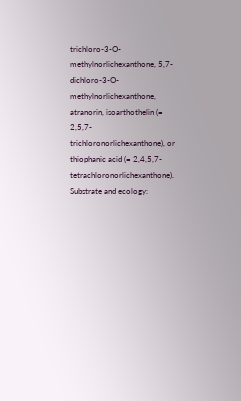trichloro-3-O-methylnorlichexanthone, 5,7-dichloro-3-O-methylnorlichexanthone, atranorin, isoarthothelin (= 2,5,7-trichloronorlichexanthone), or thiophanic acid (= 2,4,5,7-tetrachloronorlichexanthone). Substrate and ecology: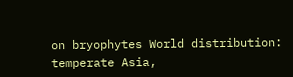on bryophytes World distribution: temperate Asia,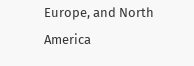Europe, and North America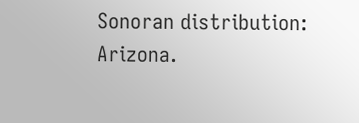Sonoran distribution: Arizona.